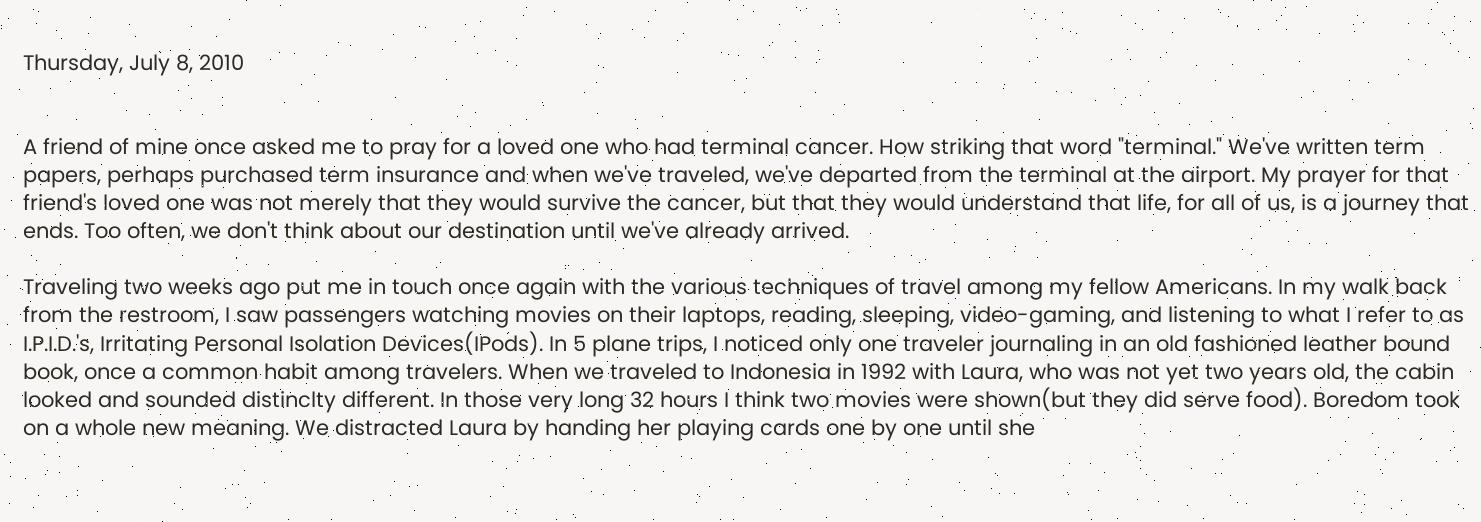Thursday, July 8, 2010


A friend of mine once asked me to pray for a loved one who had terminal cancer. How striking that word "terminal." We've written term papers, perhaps purchased term insurance and when we've traveled, we've departed from the terminal at the airport. My prayer for that friend's loved one was not merely that they would survive the cancer, but that they would understand that life, for all of us, is a journey that ends. Too often, we don't think about our destination until we've already arrived.

Traveling two weeks ago put me in touch once again with the various techniques of travel among my fellow Americans. In my walk back from the restroom, I saw passengers watching movies on their laptops, reading, sleeping, video-gaming, and listening to what I refer to as I.P.I.D.'s, Irritating Personal Isolation Devices(IPods). In 5 plane trips, I noticed only one traveler journaling in an old fashioned leather bound book, once a common habit among travelers. When we traveled to Indonesia in 1992 with Laura, who was not yet two years old, the cabin looked and sounded distinclty different. In those very long 32 hours I think two movies were shown(but they did serve food). Boredom took on a whole new meaning. We distracted Laura by handing her playing cards one by one until she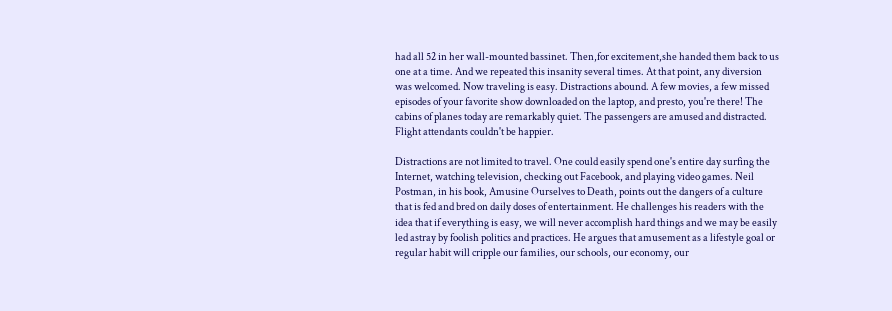had all 52 in her wall-mounted bassinet. Then,for excitement,she handed them back to us one at a time. And we repeated this insanity several times. At that point, any diversion was welcomed. Now traveling is easy. Distractions abound. A few movies, a few missed episodes of your favorite show downloaded on the laptop, and presto, you're there! The cabins of planes today are remarkably quiet. The passengers are amused and distracted. Flight attendants couldn't be happier.

Distractions are not limited to travel. One could easily spend one's entire day surfing the Internet, watching television, checking out Facebook, and playing video games. Neil Postman, in his book, Amusine Ourselves to Death, points out the dangers of a culture that is fed and bred on daily doses of entertainment. He challenges his readers with the idea that if everything is easy, we will never accomplish hard things and we may be easily led astray by foolish politics and practices. He argues that amusement as a lifestyle goal or regular habit will cripple our families, our schools, our economy, our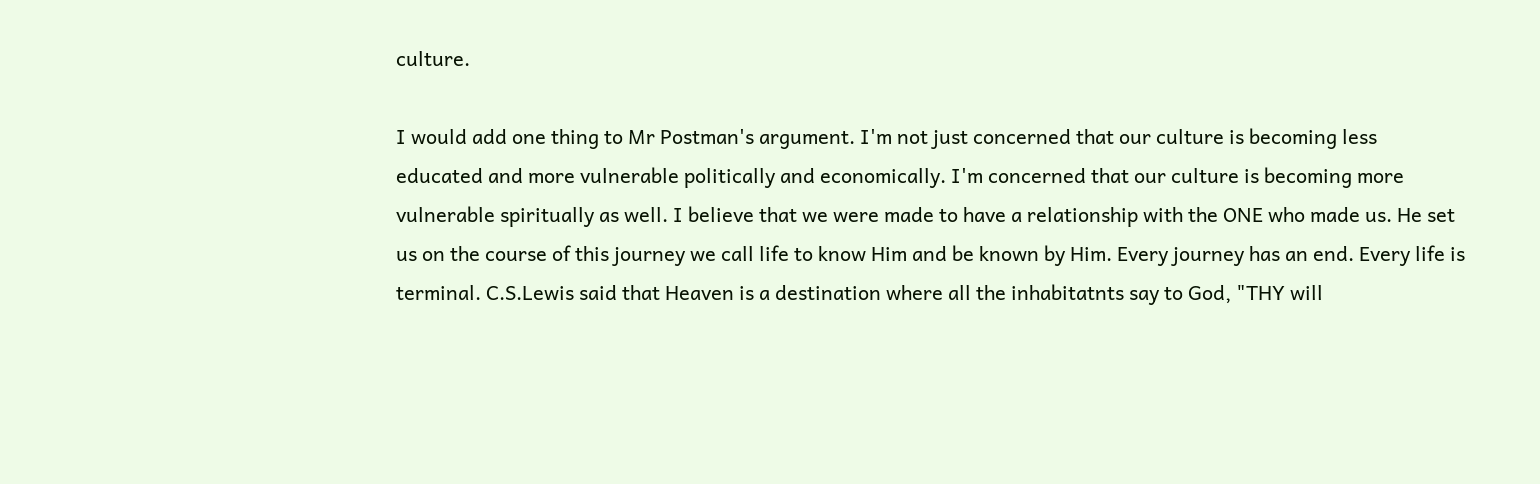culture.

I would add one thing to Mr Postman's argument. I'm not just concerned that our culture is becoming less educated and more vulnerable politically and economically. I'm concerned that our culture is becoming more vulnerable spiritually as well. I believe that we were made to have a relationship with the ONE who made us. He set us on the course of this journey we call life to know Him and be known by Him. Every journey has an end. Every life is terminal. C.S.Lewis said that Heaven is a destination where all the inhabitatnts say to God, "THY will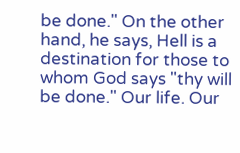be done." On the other hand, he says, Hell is a destination for those to whom God says "thy will be done." Our life. Our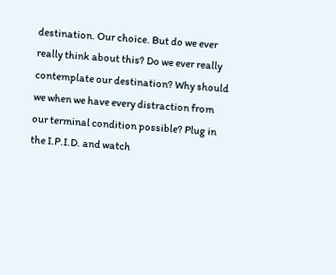destination. Our choice. But do we ever really think about this? Do we ever really contemplate our destination? Why should we when we have every distraction from our terminal condition possible? Plug in the I.P.I.D. and watch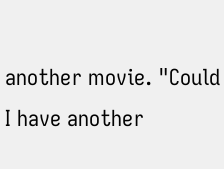another movie. "Could I have another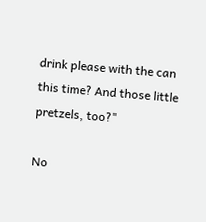drink please with the can this time? And those little pretzels, too?"

No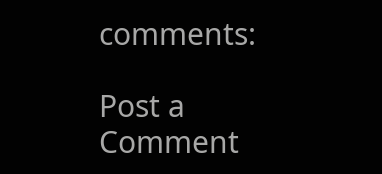comments:

Post a Comment